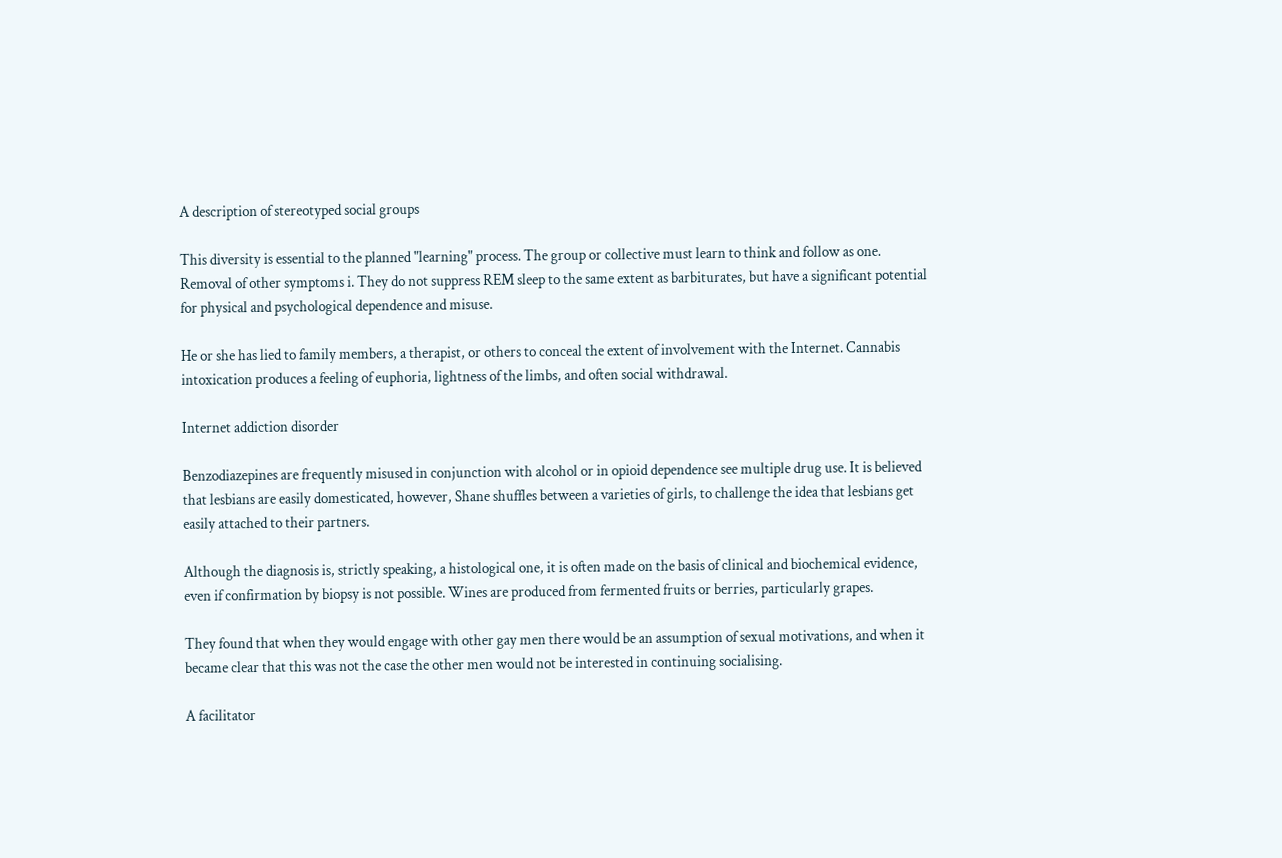A description of stereotyped social groups

This diversity is essential to the planned "learning" process. The group or collective must learn to think and follow as one. Removal of other symptoms i. They do not suppress REM sleep to the same extent as barbiturates, but have a significant potential for physical and psychological dependence and misuse.

He or she has lied to family members, a therapist, or others to conceal the extent of involvement with the Internet. Cannabis intoxication produces a feeling of euphoria, lightness of the limbs, and often social withdrawal.

Internet addiction disorder

Benzodiazepines are frequently misused in conjunction with alcohol or in opioid dependence see multiple drug use. It is believed that lesbians are easily domesticated, however, Shane shuffles between a varieties of girls, to challenge the idea that lesbians get easily attached to their partners.

Although the diagnosis is, strictly speaking, a histological one, it is often made on the basis of clinical and biochemical evidence, even if confirmation by biopsy is not possible. Wines are produced from fermented fruits or berries, particularly grapes.

They found that when they would engage with other gay men there would be an assumption of sexual motivations, and when it became clear that this was not the case the other men would not be interested in continuing socialising.

A facilitator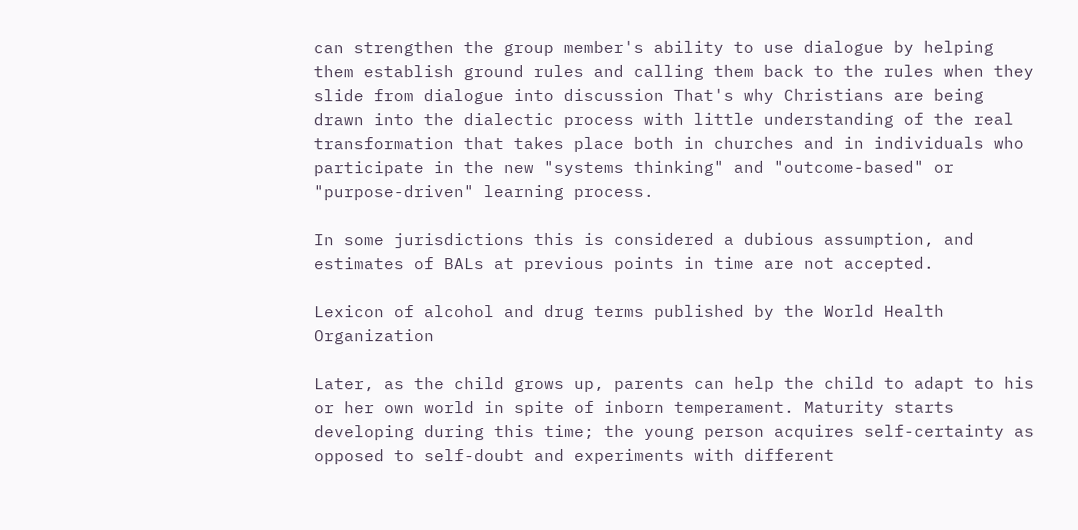can strengthen the group member's ability to use dialogue by helping them establish ground rules and calling them back to the rules when they slide from dialogue into discussion That's why Christians are being drawn into the dialectic process with little understanding of the real transformation that takes place both in churches and in individuals who participate in the new "systems thinking" and "outcome-based" or "purpose-driven" learning process.

In some jurisdictions this is considered a dubious assumption, and estimates of BALs at previous points in time are not accepted.

Lexicon of alcohol and drug terms published by the World Health Organization

Later, as the child grows up, parents can help the child to adapt to his or her own world in spite of inborn temperament. Maturity starts developing during this time; the young person acquires self-certainty as opposed to self-doubt and experiments with different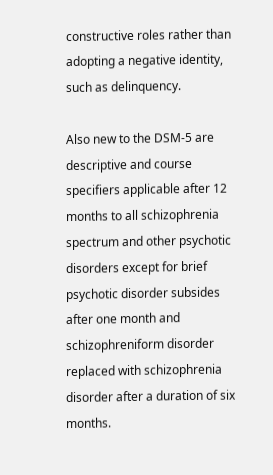constructive roles rather than adopting a negative identity, such as delinquency.

Also new to the DSM-5 are descriptive and course specifiers applicable after 12 months to all schizophrenia spectrum and other psychotic disorders except for brief psychotic disorder subsides after one month and schizophreniform disorder replaced with schizophrenia disorder after a duration of six months.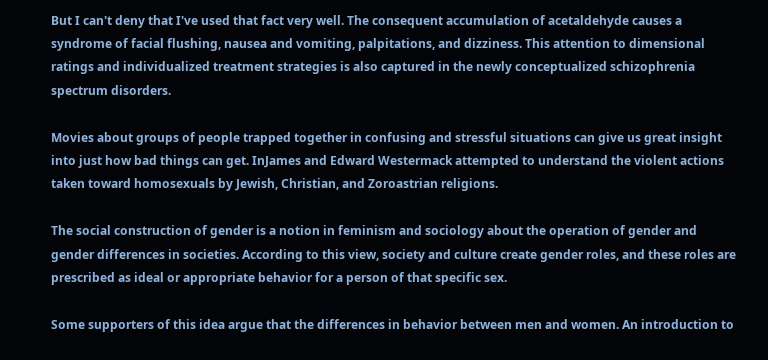But I can't deny that I've used that fact very well. The consequent accumulation of acetaldehyde causes a syndrome of facial flushing, nausea and vomiting, palpitations, and dizziness. This attention to dimensional ratings and individualized treatment strategies is also captured in the newly conceptualized schizophrenia spectrum disorders.

Movies about groups of people trapped together in confusing and stressful situations can give us great insight into just how bad things can get. InJames and Edward Westermack attempted to understand the violent actions taken toward homosexuals by Jewish, Christian, and Zoroastrian religions.

The social construction of gender is a notion in feminism and sociology about the operation of gender and gender differences in societies. According to this view, society and culture create gender roles, and these roles are prescribed as ideal or appropriate behavior for a person of that specific sex.

Some supporters of this idea argue that the differences in behavior between men and women. An introduction to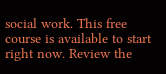social work. This free course is available to start right now. Review the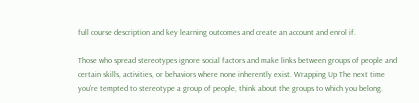full course description and key learning outcomes and create an account and enrol if.

Those who spread stereotypes ignore social factors and make links between groups of people and certain skills, activities, or behaviors where none inherently exist. Wrapping Up The next time you’re tempted to stereotype a group of people, think about the groups to which you belong.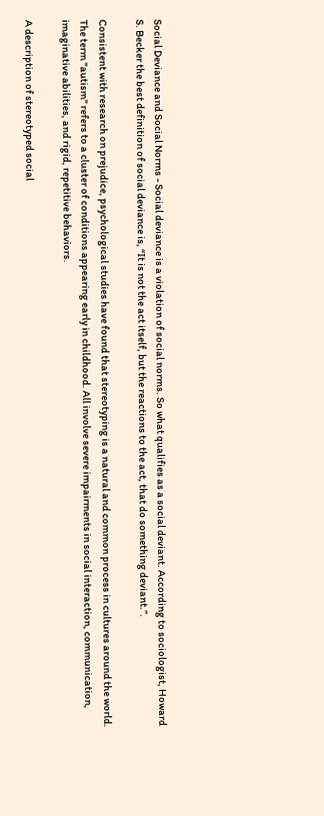Social Deviance and Social Norms - Social deviance is a violation of social norms. So what qualifies as a social deviant. According to sociologist, Howard S. Becker the best definition of social deviance is, “It is not the act itself, but the reactions to the act, that do something deviant.”.

Consistent with research on prejudice, psychological studies have found that stereotyping is a natural and common process in cultures around the world. The term "autism" refers to a cluster of conditions appearing early in childhood. All involve severe impairments in social interaction, communication, imaginative abilities, and rigid, repetitive behaviors.

A description of stereotyped social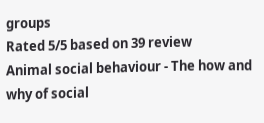groups
Rated 5/5 based on 39 review
Animal social behaviour - The how and why of social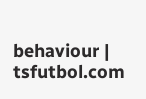behaviour | tsfutbol.com